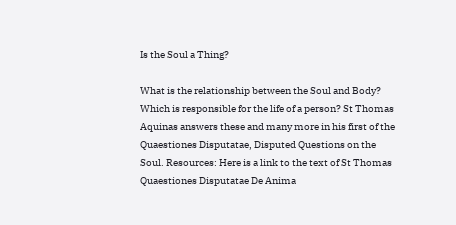Is the Soul a Thing?

What is the relationship between the Soul and Body? Which is responsible for the life of a person? St Thomas Aquinas answers these and many more in his first of the Quaestiones Disputatae, Disputed Questions on the Soul. Resources: Here is a link to the text of St Thomas Quaestiones Disputatae De Anima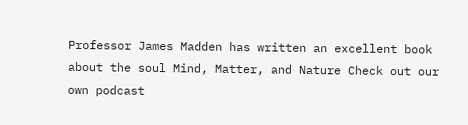Professor James Madden has written an excellent book about the soul Mind, Matter, and Nature Check out our own podcast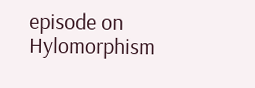episode on Hylomorphism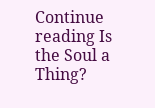Continue reading Is the Soul a Thing?